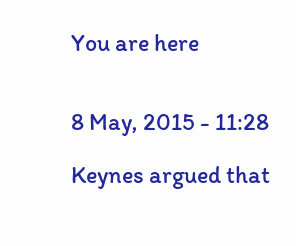You are here


8 May, 2015 - 11:28

Keynes argued that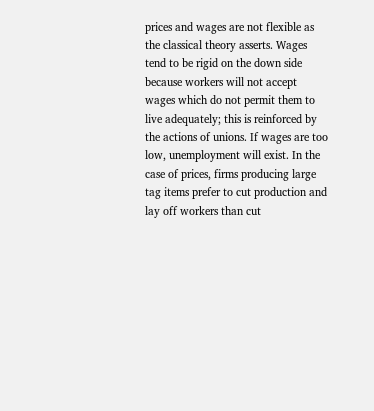prices and wages are not flexible as the classical theory asserts. Wages tend to be rigid on the down side because workers will not accept wages which do not permit them to live adequately; this is reinforced by the actions of unions. If wages are too low, unemployment will exist. In the case of prices, firms producing large tag items prefer to cut production and lay off workers than cut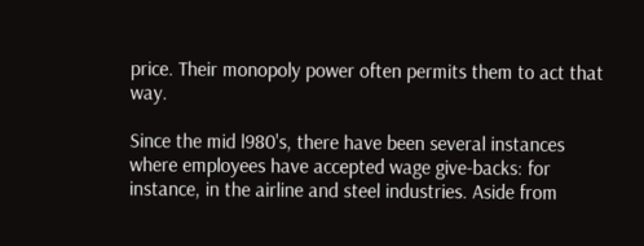price. Their monopoly power often permits them to act that way.

Since the mid l980's, there have been several instances where employees have accepted wage give-backs: for instance, in the airline and steel industries. Aside from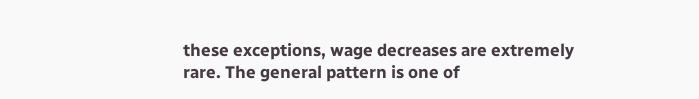these exceptions, wage decreases are extremely rare. The general pattern is one of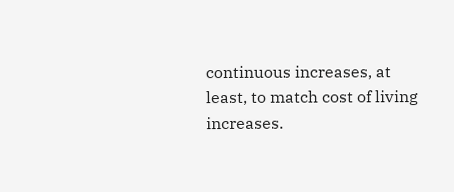continuous increases, at least, to match cost of living increases.